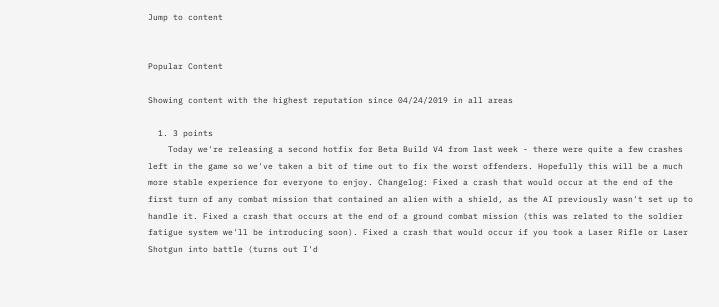Jump to content


Popular Content

Showing content with the highest reputation since 04/24/2019 in all areas

  1. 3 points
    Today we're releasing a second hotfix for Beta Build V4 from last week - there were quite a few crashes left in the game so we've taken a bit of time out to fix the worst offenders. Hopefully this will be a much more stable experience for everyone to enjoy. Changelog: Fixed a crash that would occur at the end of the first turn of any combat mission that contained an alien with a shield, as the AI previously wasn't set up to handle it. Fixed a crash that occurs at the end of a ground combat mission (this was related to the soldier fatigue system we'll be introducing soon). Fixed a crash that would occur if you took a Laser Rifle or Laser Shotgun into battle (turns out I'd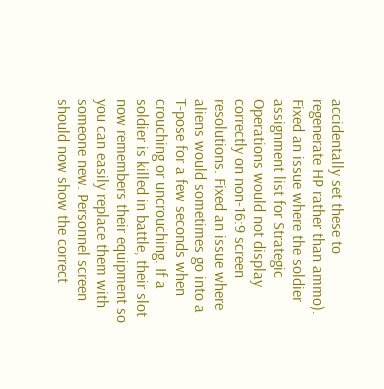accidentally set these to regenerate HP rather than ammo). Fixed an issue where the soldier assignment list for Strategic Operations would not display correctly on non-16:9 screen resolutions. Fixed an issue where aliens would sometimes go into a T-pose for a few seconds when crouching or uncrouching. If a soldier is killed in battle, their slot now remembers their equipment so you can easily replace them with someone new. Personnel screen should now show the correct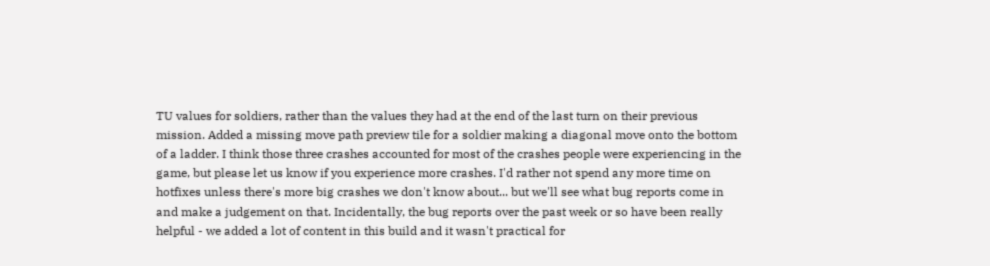TU values for soldiers, rather than the values they had at the end of the last turn on their previous mission. Added a missing move path preview tile for a soldier making a diagonal move onto the bottom of a ladder. I think those three crashes accounted for most of the crashes people were experiencing in the game, but please let us know if you experience more crashes. I'd rather not spend any more time on hotfixes unless there's more big crashes we don't know about... but we'll see what bug reports come in and make a judgement on that. Incidentally, the bug reports over the past week or so have been really helpful - we added a lot of content in this build and it wasn't practical for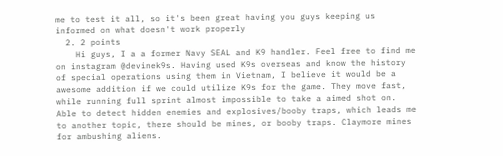me to test it all, so it's been great having you guys keeping us informed on what doesn't work properly
  2. 2 points
    Hi guys, I a a former Navy SEAL and K9 handler. Feel free to find me on instagram @devinek9s. Having used K9s overseas and know the history of special operations using them in Vietnam, I believe it would be a awesome addition if we could utilize K9s for the game. They move fast, while running full sprint almost impossible to take a aimed shot on. Able to detect hidden enemies and explosives/booby traps, which leads me to another topic, there should be mines, or booby traps. Claymore mines for ambushing aliens.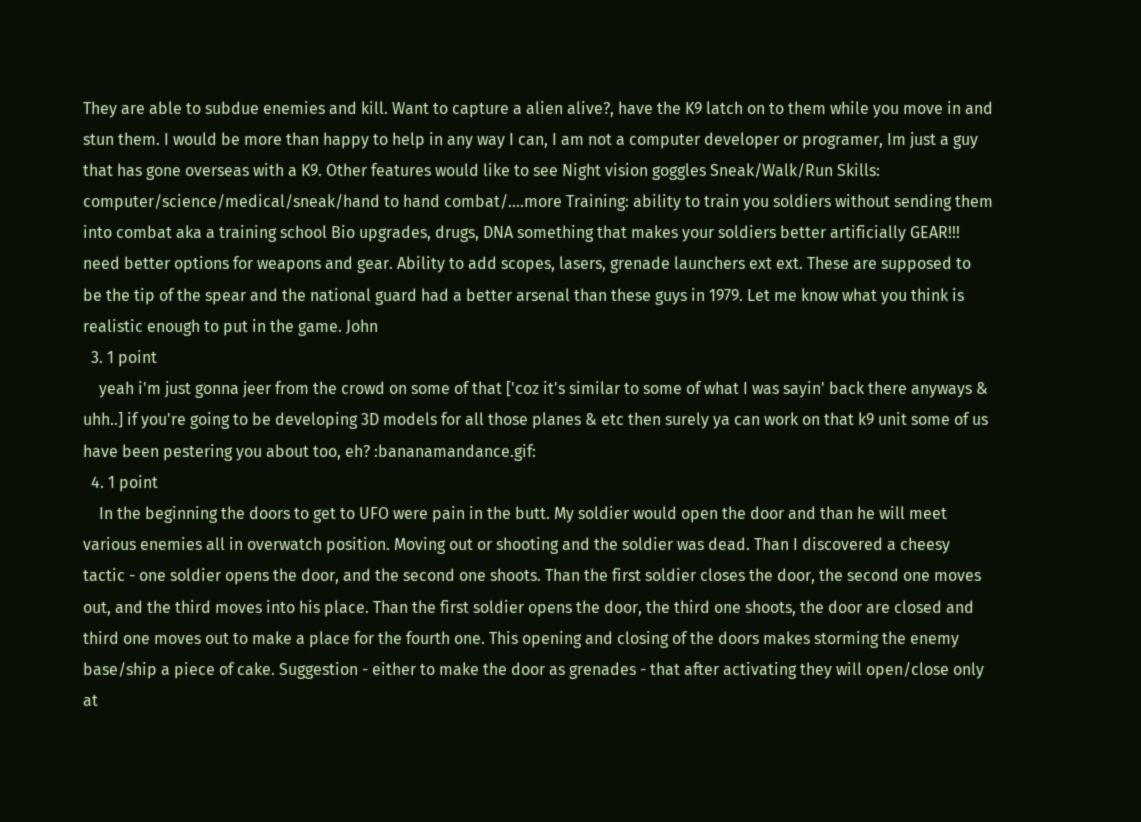They are able to subdue enemies and kill. Want to capture a alien alive?, have the K9 latch on to them while you move in and stun them. I would be more than happy to help in any way I can, I am not a computer developer or programer, Im just a guy that has gone overseas with a K9. Other features would like to see Night vision goggles Sneak/Walk/Run Skills: computer/science/medical/sneak/hand to hand combat/....more Training: ability to train you soldiers without sending them into combat aka a training school Bio upgrades, drugs, DNA something that makes your soldiers better artificially GEAR!!! need better options for weapons and gear. Ability to add scopes, lasers, grenade launchers ext ext. These are supposed to be the tip of the spear and the national guard had a better arsenal than these guys in 1979. Let me know what you think is realistic enough to put in the game. John
  3. 1 point
    yeah i'm just gonna jeer from the crowd on some of that ['coz it's similar to some of what I was sayin' back there anyways & uhh..] if you're going to be developing 3D models for all those planes & etc then surely ya can work on that k9 unit some of us have been pestering you about too, eh? :bananamandance.gif:
  4. 1 point
    In the beginning the doors to get to UFO were pain in the butt. My soldier would open the door and than he will meet various enemies all in overwatch position. Moving out or shooting and the soldier was dead. Than I discovered a cheesy tactic - one soldier opens the door, and the second one shoots. Than the first soldier closes the door, the second one moves out, and the third moves into his place. Than the first soldier opens the door, the third one shoots, the door are closed and third one moves out to make a place for the fourth one. This opening and closing of the doors makes storming the enemy base/ship a piece of cake. Suggestion - either to make the door as grenades - that after activating they will open/close only at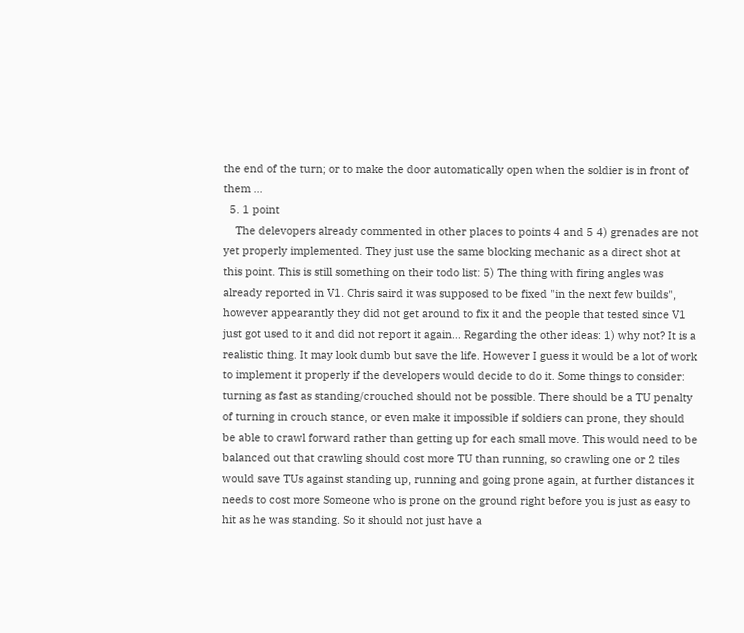the end of the turn; or to make the door automatically open when the soldier is in front of them ...
  5. 1 point
    The delevopers already commented in other places to points 4 and 5 4) grenades are not yet properly implemented. They just use the same blocking mechanic as a direct shot at this point. This is still something on their todo list: 5) The thing with firing angles was already reported in V1. Chris saird it was supposed to be fixed "in the next few builds", however appearantly they did not get around to fix it and the people that tested since V1 just got used to it and did not report it again... Regarding the other ideas: 1) why not? It is a realistic thing. It may look dumb but save the life. However I guess it would be a lot of work to implement it properly if the developers would decide to do it. Some things to consider: turning as fast as standing/crouched should not be possible. There should be a TU penalty of turning in crouch stance, or even make it impossible if soldiers can prone, they should be able to crawl forward rather than getting up for each small move. This would need to be balanced out that crawling should cost more TU than running, so crawling one or 2 tiles would save TUs against standing up, running and going prone again, at further distances it needs to cost more Someone who is prone on the ground right before you is just as easy to hit as he was standing. So it should not just have a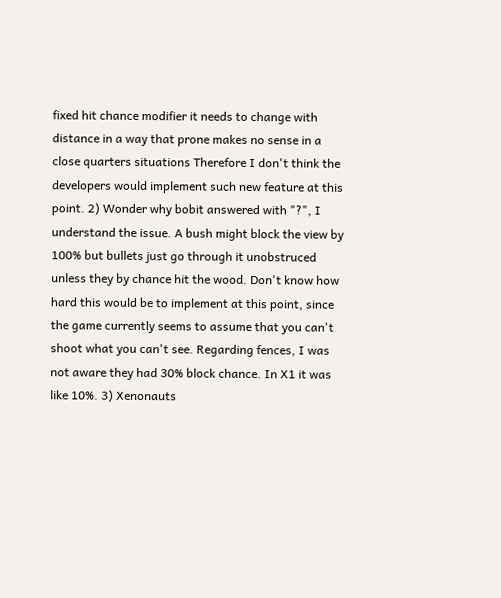fixed hit chance modifier it needs to change with distance in a way that prone makes no sense in a close quarters situations Therefore I don't think the developers would implement such new feature at this point. 2) Wonder why bobit answered with "?", I understand the issue. A bush might block the view by 100% but bullets just go through it unobstruced unless they by chance hit the wood. Don't know how hard this would be to implement at this point, since the game currently seems to assume that you can't shoot what you can't see. Regarding fences, I was not aware they had 30% block chance. In X1 it was like 10%. 3) Xenonauts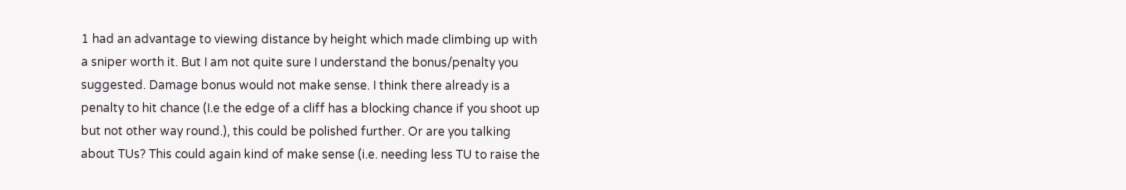1 had an advantage to viewing distance by height which made climbing up with a sniper worth it. But I am not quite sure I understand the bonus/penalty you suggested. Damage bonus would not make sense. I think there already is a penalty to hit chance (I.e the edge of a cliff has a blocking chance if you shoot up but not other way round.), this could be polished further. Or are you talking about TUs? This could again kind of make sense (i.e. needing less TU to raise the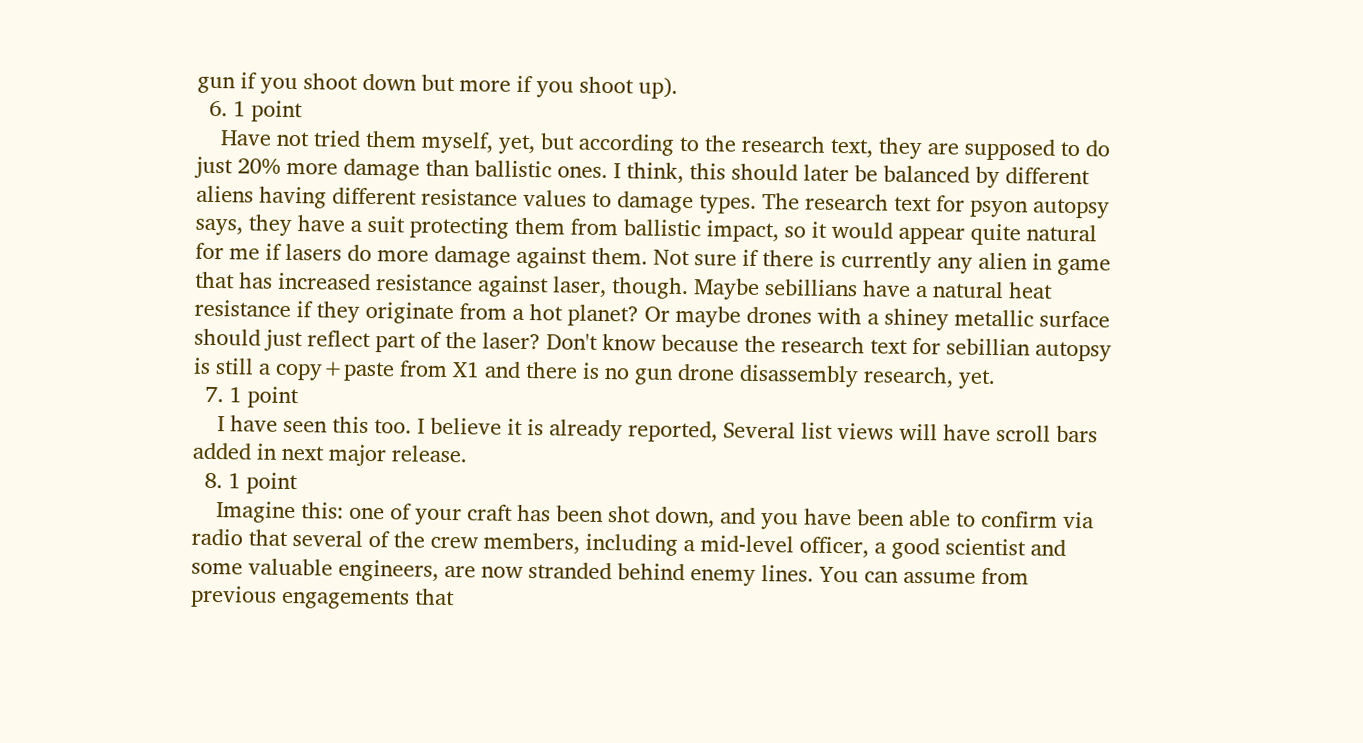gun if you shoot down but more if you shoot up).
  6. 1 point
    Have not tried them myself, yet, but according to the research text, they are supposed to do just 20% more damage than ballistic ones. I think, this should later be balanced by different aliens having different resistance values to damage types. The research text for psyon autopsy says, they have a suit protecting them from ballistic impact, so it would appear quite natural for me if lasers do more damage against them. Not sure if there is currently any alien in game that has increased resistance against laser, though. Maybe sebillians have a natural heat resistance if they originate from a hot planet? Or maybe drones with a shiney metallic surface should just reflect part of the laser? Don't know because the research text for sebillian autopsy is still a copy+paste from X1 and there is no gun drone disassembly research, yet.
  7. 1 point
    I have seen this too. I believe it is already reported, Several list views will have scroll bars added in next major release.
  8. 1 point
    Imagine this: one of your craft has been shot down, and you have been able to confirm via radio that several of the crew members, including a mid-level officer, a good scientist and some valuable engineers, are now stranded behind enemy lines. You can assume from previous engagements that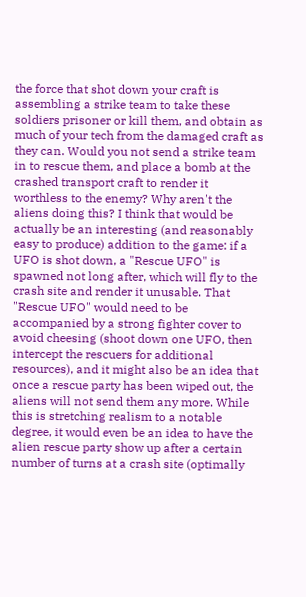the force that shot down your craft is assembling a strike team to take these soldiers prisoner or kill them, and obtain as much of your tech from the damaged craft as they can. Would you not send a strike team in to rescue them, and place a bomb at the crashed transport craft to render it worthless to the enemy? Why aren't the aliens doing this? I think that would be actually be an interesting (and reasonably easy to produce) addition to the game: if a UFO is shot down, a "Rescue UFO" is spawned not long after, which will fly to the crash site and render it unusable. That "Rescue UFO" would need to be accompanied by a strong fighter cover to avoid cheesing (shoot down one UFO, then intercept the rescuers for additional resources), and it might also be an idea that once a rescue party has been wiped out, the aliens will not send them any more. While this is stretching realism to a notable degree, it would even be an idea to have the alien rescue party show up after a certain number of turns at a crash site (optimally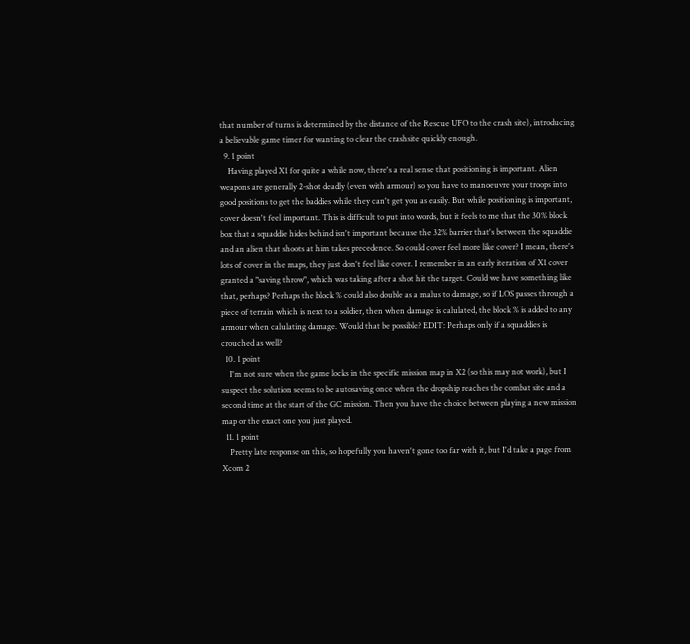that number of turns is determined by the distance of the Rescue UFO to the crash site), introducing a believable game timer for wanting to clear the crashsite quickly enough.
  9. 1 point
    Having played X1 for quite a while now, there's a real sense that positioning is important. Alien weapons are generally 2-shot deadly (even with armour) so you have to manoeuvre your troops into good positions to get the baddies while they can't get you as easily. But while positioning is important, cover doesn't feel important. This is difficult to put into words, but it feels to me that the 30% block box that a squaddie hides behind isn't important because the 32% barrier that's between the squaddie and an alien that shoots at him takes precedence. So could cover feel more like cover? I mean, there's lots of cover in the maps, they just don't feel like cover. I remember in an early iteration of X1 cover granted a "saving throw", which was taking after a shot hit the target. Could we have something like that, perhaps? Perhaps the block % could also double as a malus to damage, so if LOS passes through a piece of terrain which is next to a soldier, then when damage is calulated, the block % is added to any armour when calulating damage. Would that be possible? EDIT: Perhaps only if a squaddies is crouched as well?
  10. 1 point
    I'm not sure when the game locks in the specific mission map in X2 (so this may not work), but I suspect the solution seems to be autosaving once when the dropship reaches the combat site and a second time at the start of the GC mission. Then you have the choice between playing a new mission map or the exact one you just played.
  11. 1 point
    Pretty late response on this, so hopefully you haven't gone too far with it, but I'd take a page from Xcom 2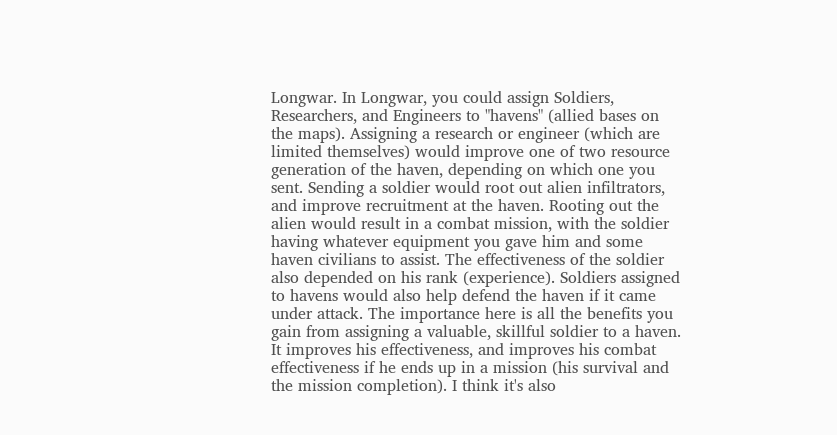Longwar. In Longwar, you could assign Soldiers, Researchers, and Engineers to "havens" (allied bases on the maps). Assigning a research or engineer (which are limited themselves) would improve one of two resource generation of the haven, depending on which one you sent. Sending a soldier would root out alien infiltrators, and improve recruitment at the haven. Rooting out the alien would result in a combat mission, with the soldier having whatever equipment you gave him and some haven civilians to assist. The effectiveness of the soldier also depended on his rank (experience). Soldiers assigned to havens would also help defend the haven if it came under attack. The importance here is all the benefits you gain from assigning a valuable, skillful soldier to a haven. It improves his effectiveness, and improves his combat effectiveness if he ends up in a mission (his survival and the mission completion). I think it's also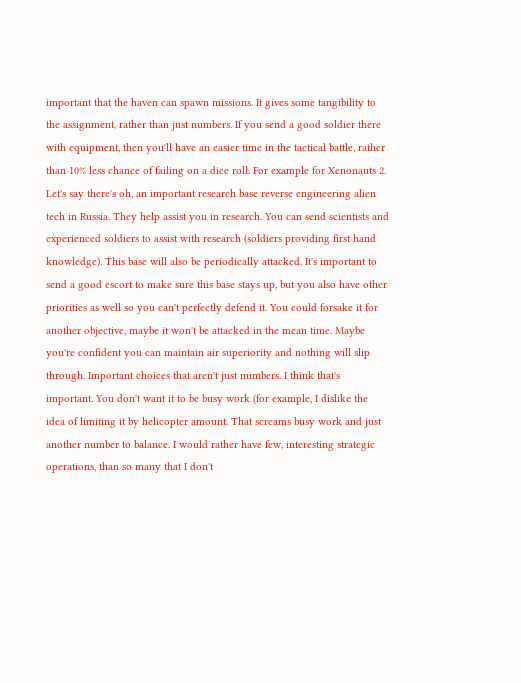important that the haven can spawn missions. It gives some tangibility to the assignment, rather than just numbers. If you send a good soldier there with equipment, then you'll have an easier time in the tactical battle, rather than 10% less chance of failing on a dice roll. For example for Xenonauts 2. Let's say there's oh, an important research base reverse engineering alien tech in Russia. They help assist you in research. You can send scientists and experienced soldiers to assist with research (soldiers providing first hand knowledge). This base will also be periodically attacked. It's important to send a good escort to make sure this base stays up, but you also have other priorities as well so you can't perfectly defend it. You could forsake it for another objective, maybe it won't be attacked in the mean time. Maybe you're confident you can maintain air superiority and nothing will slip through. Important choices that aren't just numbers. I think that's important. You don't want it to be busy work (for example, I dislike the idea of limiting it by helicopter amount. That screams busy work and just another number to balance. I would rather have few, interesting strategic operations, than so many that I don't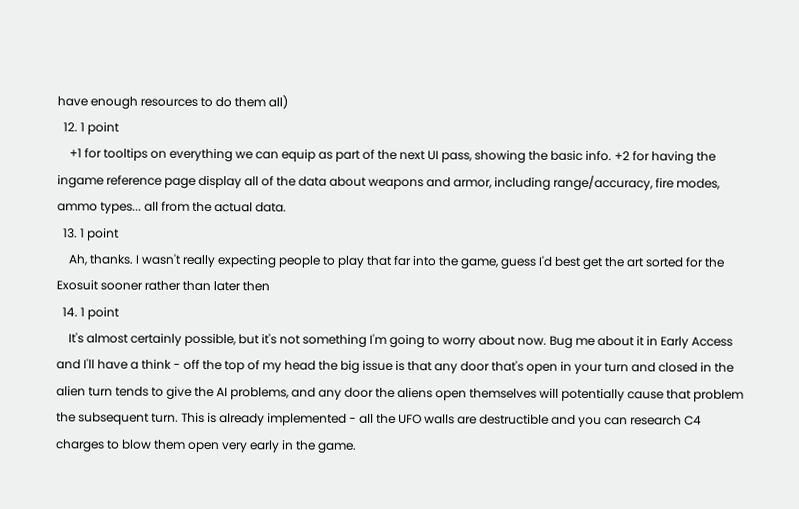have enough resources to do them all)
  12. 1 point
    +1 for tooltips on everything we can equip as part of the next UI pass, showing the basic info. +2 for having the ingame reference page display all of the data about weapons and armor, including range/accuracy, fire modes, ammo types... all from the actual data.
  13. 1 point
    Ah, thanks. I wasn't really expecting people to play that far into the game, guess I'd best get the art sorted for the Exosuit sooner rather than later then
  14. 1 point
    It's almost certainly possible, but it's not something I'm going to worry about now. Bug me about it in Early Access and I'll have a think - off the top of my head the big issue is that any door that's open in your turn and closed in the alien turn tends to give the AI problems, and any door the aliens open themselves will potentially cause that problem the subsequent turn. This is already implemented - all the UFO walls are destructible and you can research C4 charges to blow them open very early in the game.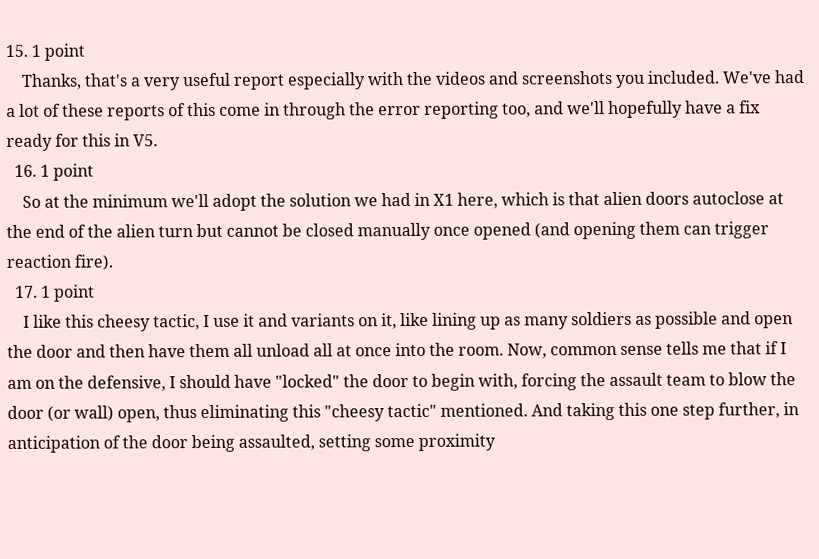15. 1 point
    Thanks, that's a very useful report especially with the videos and screenshots you included. We've had a lot of these reports of this come in through the error reporting too, and we'll hopefully have a fix ready for this in V5.
  16. 1 point
    So at the minimum we'll adopt the solution we had in X1 here, which is that alien doors autoclose at the end of the alien turn but cannot be closed manually once opened (and opening them can trigger reaction fire).
  17. 1 point
    I like this cheesy tactic, I use it and variants on it, like lining up as many soldiers as possible and open the door and then have them all unload all at once into the room. Now, common sense tells me that if I am on the defensive, I should have "locked" the door to begin with, forcing the assault team to blow the door (or wall) open, thus eliminating this "cheesy tactic" mentioned. And taking this one step further, in anticipation of the door being assaulted, setting some proximity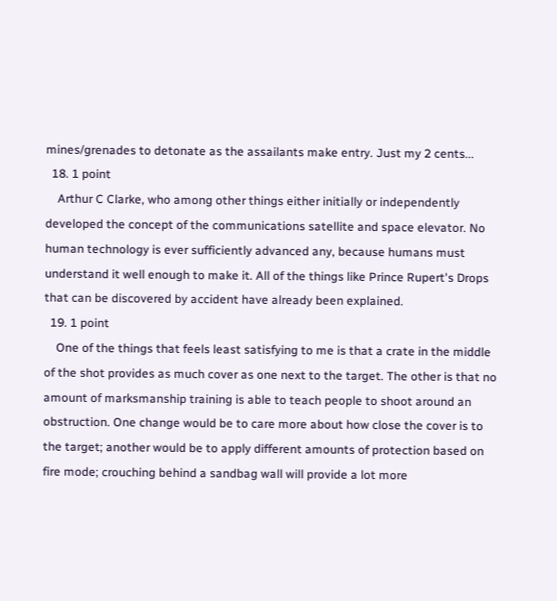mines/grenades to detonate as the assailants make entry. Just my 2 cents...
  18. 1 point
    Arthur C Clarke, who among other things either initially or independently developed the concept of the communications satellite and space elevator. No human technology is ever sufficiently advanced any, because humans must understand it well enough to make it. All of the things like Prince Rupert's Drops that can be discovered by accident have already been explained.
  19. 1 point
    One of the things that feels least satisfying to me is that a crate in the middle of the shot provides as much cover as one next to the target. The other is that no amount of marksmanship training is able to teach people to shoot around an obstruction. One change would be to care more about how close the cover is to the target; another would be to apply different amounts of protection based on fire mode; crouching behind a sandbag wall will provide a lot more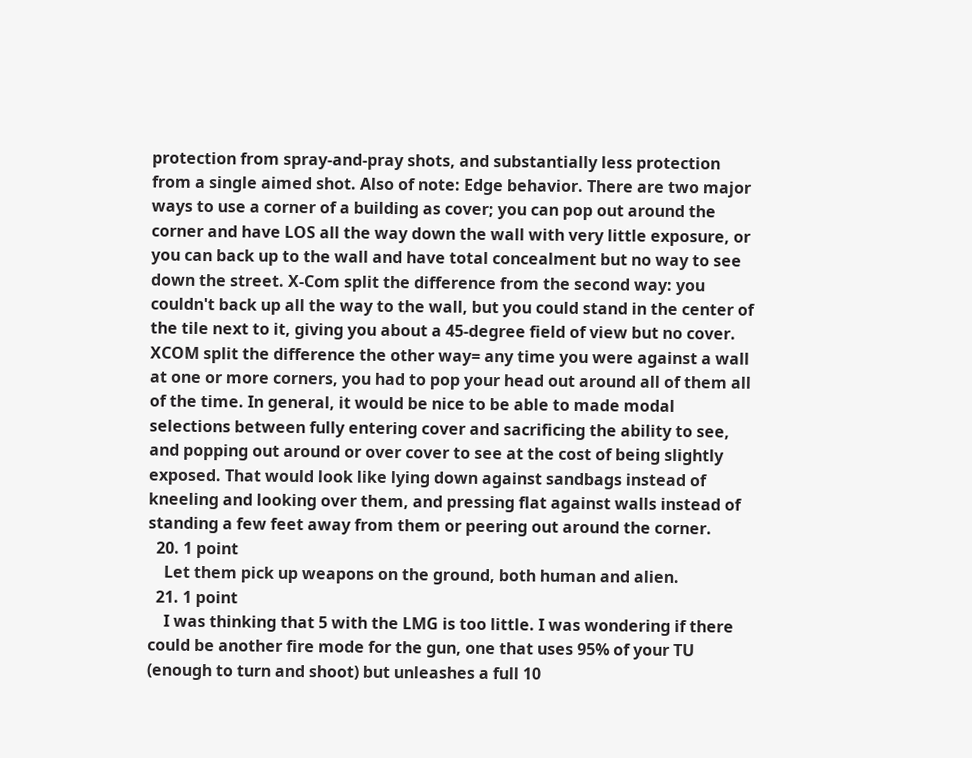protection from spray-and-pray shots, and substantially less protection from a single aimed shot. Also of note: Edge behavior. There are two major ways to use a corner of a building as cover; you can pop out around the corner and have LOS all the way down the wall with very little exposure, or you can back up to the wall and have total concealment but no way to see down the street. X-Com split the difference from the second way: you couldn't back up all the way to the wall, but you could stand in the center of the tile next to it, giving you about a 45-degree field of view but no cover. XCOM split the difference the other way= any time you were against a wall at one or more corners, you had to pop your head out around all of them all of the time. In general, it would be nice to be able to made modal selections between fully entering cover and sacrificing the ability to see, and popping out around or over cover to see at the cost of being slightly exposed. That would look like lying down against sandbags instead of kneeling and looking over them, and pressing flat against walls instead of standing a few feet away from them or peering out around the corner.
  20. 1 point
    Let them pick up weapons on the ground, both human and alien.
  21. 1 point
    I was thinking that 5 with the LMG is too little. I was wondering if there could be another fire mode for the gun, one that uses 95% of your TU (enough to turn and shoot) but unleashes a full 10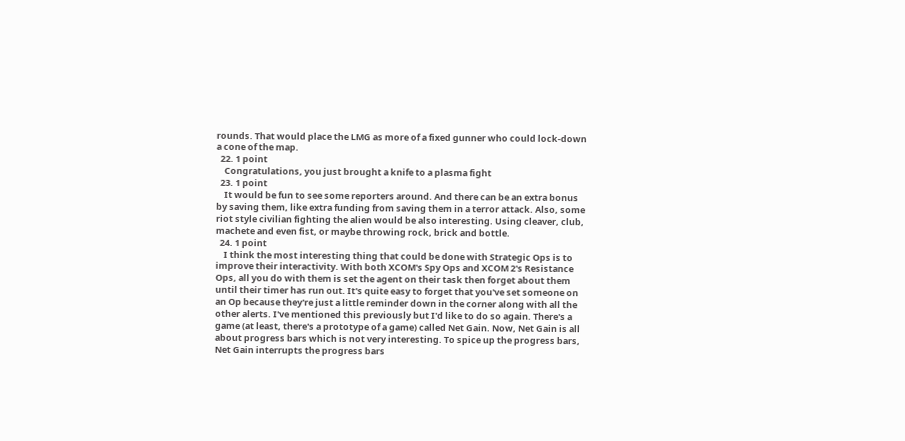rounds. That would place the LMG as more of a fixed gunner who could lock-down a cone of the map.
  22. 1 point
    Congratulations, you just brought a knife to a plasma fight
  23. 1 point
    It would be fun to see some reporters around. And there can be an extra bonus by saving them, like extra funding from saving them in a terror attack. Also, some riot style civilian fighting the alien would be also interesting. Using cleaver, club, machete and even fist, or maybe throwing rock, brick and bottle.
  24. 1 point
    I think the most interesting thing that could be done with Strategic Ops is to improve their interactivity. With both XCOM's Spy Ops and XCOM 2's Resistance Ops, all you do with them is set the agent on their task then forget about them until their timer has run out. It's quite easy to forget that you've set someone on an Op because they're just a little reminder down in the corner along with all the other alerts. I've mentioned this previously but I'd like to do so again. There's a game (at least, there's a prototype of a game) called Net Gain. Now, Net Gain is all about progress bars which is not very interesting. To spice up the progress bars, Net Gain interrupts the progress bars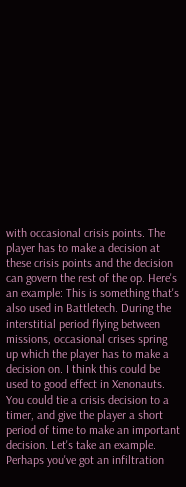with occasional crisis points. The player has to make a decision at these crisis points and the decision can govern the rest of the op. Here's an example: This is something that's also used in Battletech. During the interstitial period flying between missions, occasional crises spring up which the player has to make a decision on. I think this could be used to good effect in Xenonauts. You could tie a crisis decision to a timer, and give the player a short period of time to make an important decision. Let's take an example. Perhaps you've got an infiltration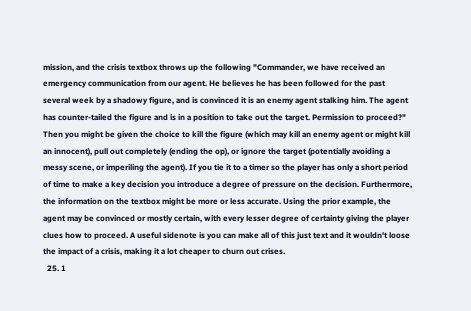mission, and the crisis textbox throws up the following "Commander, we have received an emergency communication from our agent. He believes he has been followed for the past several week by a shadowy figure, and is convinced it is an enemy agent stalking him. The agent has counter-tailed the figure and is in a position to take out the target. Permission to proceed?" Then you might be given the choice to kill the figure (which may kill an enemy agent or might kill an innocent), pull out completely (ending the op), or ignore the target (potentially avoiding a messy scene, or imperiling the agent). If you tie it to a timer so the player has only a short period of time to make a key decision you introduce a degree of pressure on the decision. Furthermore, the information on the textbox might be more or less accurate. Using the prior example, the agent may be convinced or mostly certain, with every lesser degree of certainty giving the player clues how to proceed. A useful sidenote is you can make all of this just text and it wouldn't loose the impact of a crisis, making it a lot cheaper to churn out crises.
  25. 1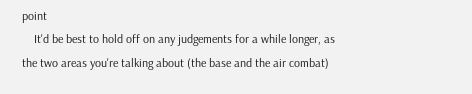point
    It'd be best to hold off on any judgements for a while longer, as the two areas you're talking about (the base and the air combat)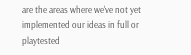are the areas where we've not yet implemented our ideas in full or playtested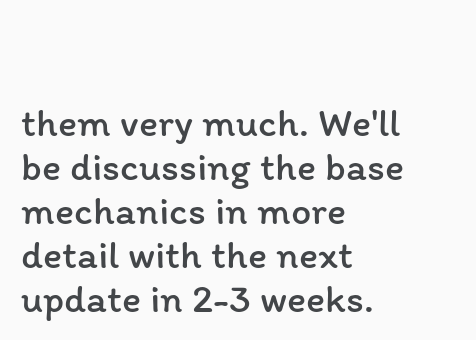them very much. We'll be discussing the base mechanics in more detail with the next update in 2-3 weeks.